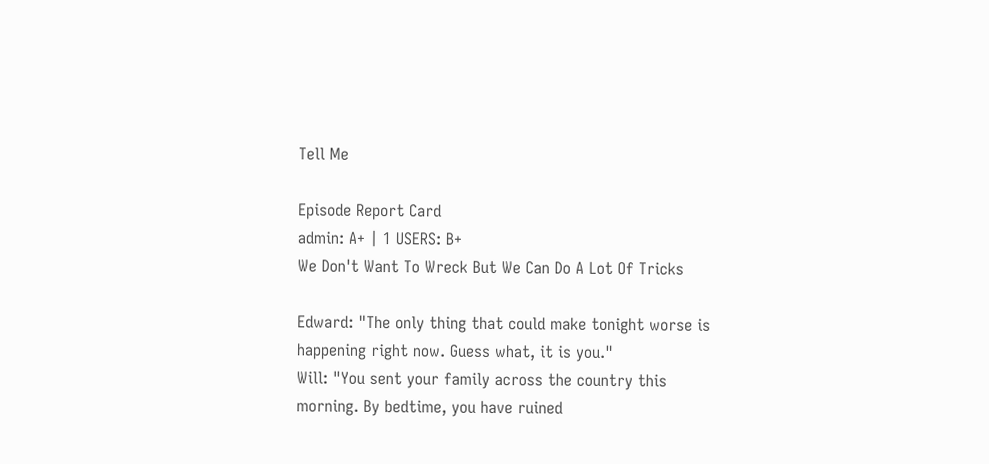Tell Me

Episode Report Card
admin: A+ | 1 USERS: B+
We Don't Want To Wreck But We Can Do A Lot Of Tricks

Edward: "The only thing that could make tonight worse is happening right now. Guess what, it is you."
Will: "You sent your family across the country this morning. By bedtime, you have ruined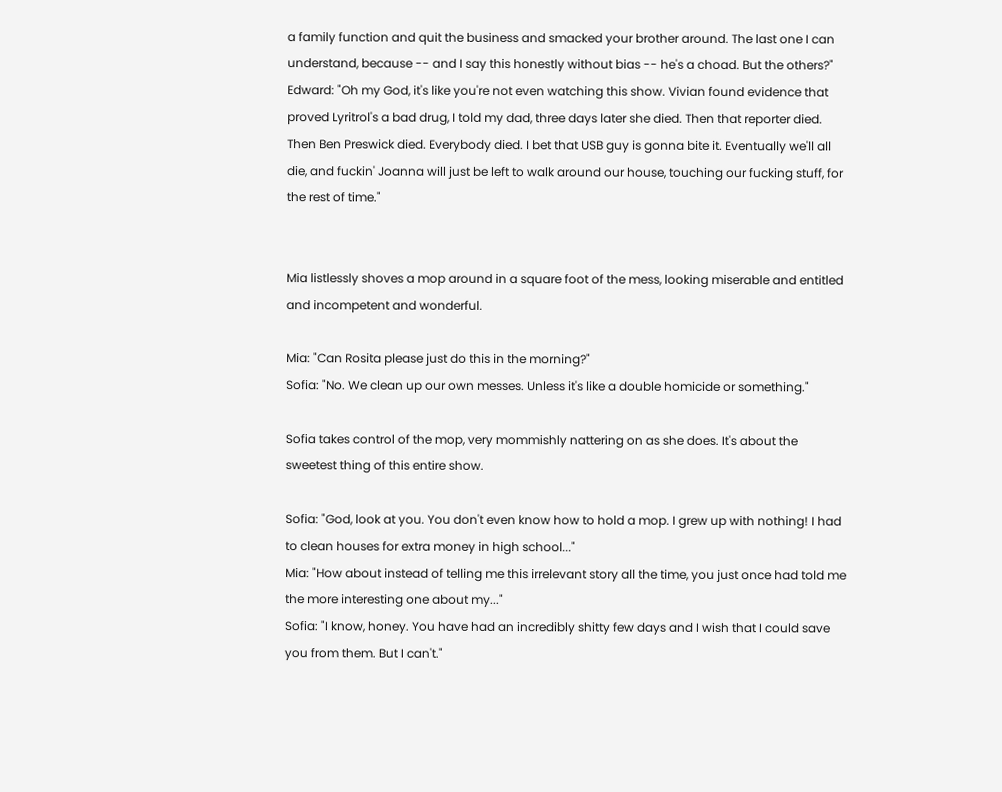a family function and quit the business and smacked your brother around. The last one I can understand, because -- and I say this honestly without bias -- he's a choad. But the others?"
Edward: "Oh my God, it's like you're not even watching this show. Vivian found evidence that proved Lyritrol's a bad drug, I told my dad, three days later she died. Then that reporter died. Then Ben Preswick died. Everybody died. I bet that USB guy is gonna bite it. Eventually we'll all die, and fuckin' Joanna will just be left to walk around our house, touching our fucking stuff, for the rest of time."


Mia listlessly shoves a mop around in a square foot of the mess, looking miserable and entitled and incompetent and wonderful.

Mia: "Can Rosita please just do this in the morning?"
Sofia: "No. We clean up our own messes. Unless it's like a double homicide or something."

Sofia takes control of the mop, very mommishly nattering on as she does. It's about the sweetest thing of this entire show.

Sofia: "God, look at you. You don't even know how to hold a mop. I grew up with nothing! I had to clean houses for extra money in high school..."
Mia: "How about instead of telling me this irrelevant story all the time, you just once had told me the more interesting one about my..."
Sofia: "I know, honey. You have had an incredibly shitty few days and I wish that I could save you from them. But I can't."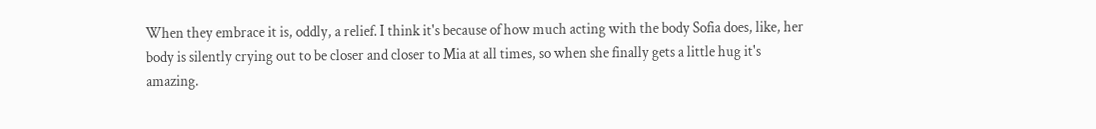When they embrace it is, oddly, a relief. I think it's because of how much acting with the body Sofia does, like, her body is silently crying out to be closer and closer to Mia at all times, so when she finally gets a little hug it's amazing.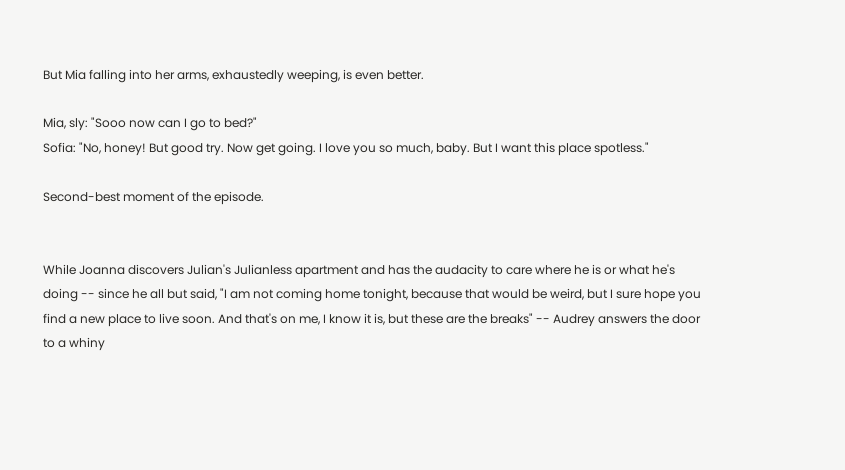But Mia falling into her arms, exhaustedly weeping, is even better.

Mia, sly: "Sooo now can I go to bed?"
Sofia: "No, honey! But good try. Now get going. I love you so much, baby. But I want this place spotless."

Second-best moment of the episode.


While Joanna discovers Julian's Julianless apartment and has the audacity to care where he is or what he's doing -- since he all but said, "I am not coming home tonight, because that would be weird, but I sure hope you find a new place to live soon. And that's on me, I know it is, but these are the breaks" -- Audrey answers the door to a whiny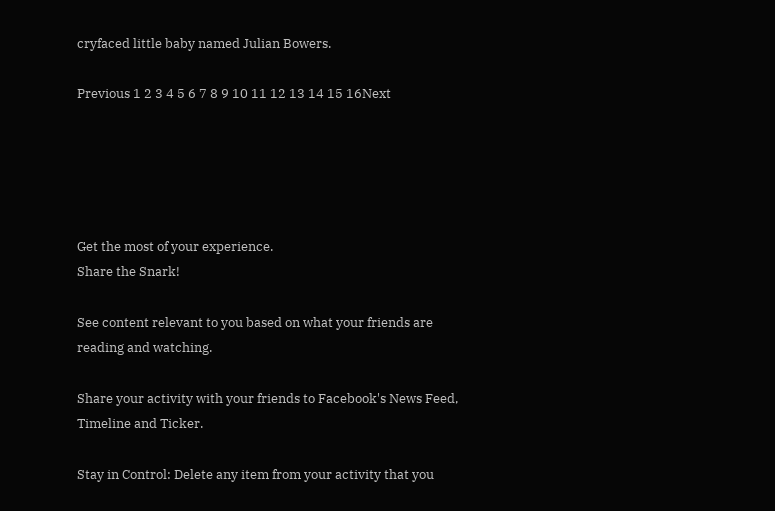cryfaced little baby named Julian Bowers.

Previous 1 2 3 4 5 6 7 8 9 10 11 12 13 14 15 16Next





Get the most of your experience.
Share the Snark!

See content relevant to you based on what your friends are reading and watching.

Share your activity with your friends to Facebook's News Feed, Timeline and Ticker.

Stay in Control: Delete any item from your activity that you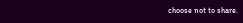choose not to share.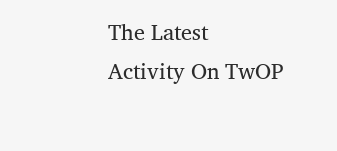The Latest Activity On TwOP